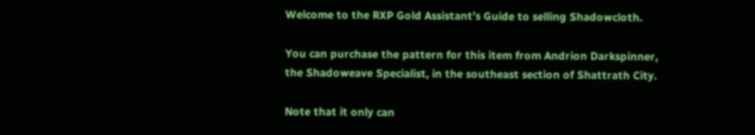Welcome to the RXP Gold Assistant’s Guide to selling Shadowcloth.

You can purchase the pattern for this item from Andrion Darkspinner, the Shadoweave Specialist, in the southeast section of Shattrath City.

Note that it only can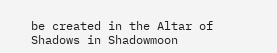be created in the Altar of Shadows in Shadowmoon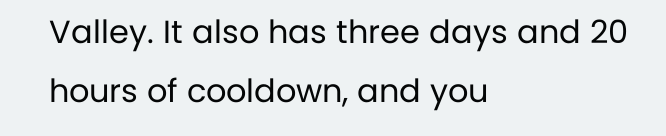Valley. It also has three days and 20 hours of cooldown, and you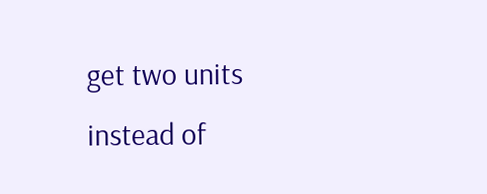get two units instead of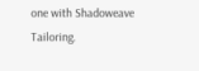one with Shadoweave Tailoring.